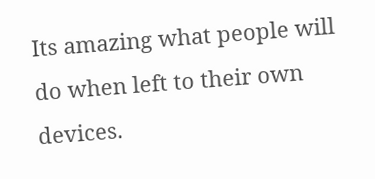Its amazing what people will do when left to their own devices.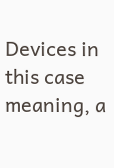Devices in this case meaning, a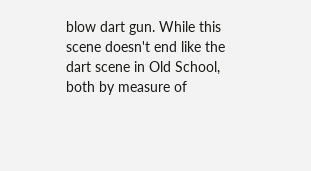blow dart gun. While this scene doesn't end like the dart scene in Old School, both by measure of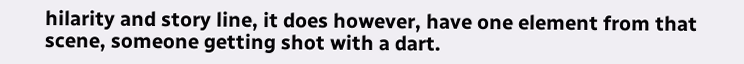hilarity and story line, it does however, have one element from that scene, someone getting shot with a dart.